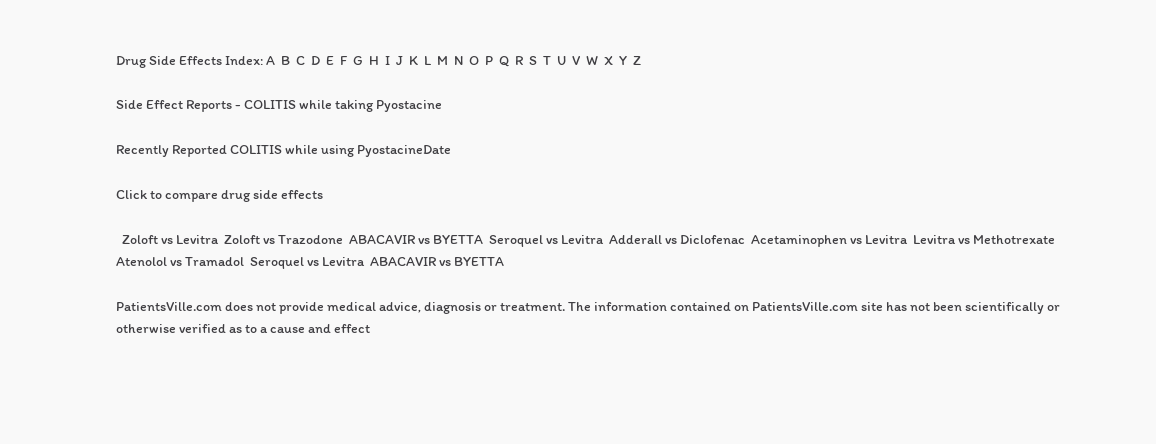Drug Side Effects Index: A  B  C  D  E  F  G  H  I  J  K  L  M  N  O  P  Q  R  S  T  U  V  W  X  Y  Z

Side Effect Reports - COLITIS while taking Pyostacine

Recently Reported COLITIS while using PyostacineDate

Click to compare drug side effects

  Zoloft vs Levitra  Zoloft vs Trazodone  ABACAVIR vs BYETTA  Seroquel vs Levitra  Adderall vs Diclofenac  Acetaminophen vs Levitra  Levitra vs Methotrexate  Atenolol vs Tramadol  Seroquel vs Levitra  ABACAVIR vs BYETTA

PatientsVille.com does not provide medical advice, diagnosis or treatment. The information contained on PatientsVille.com site has not been scientifically or otherwise verified as to a cause and effect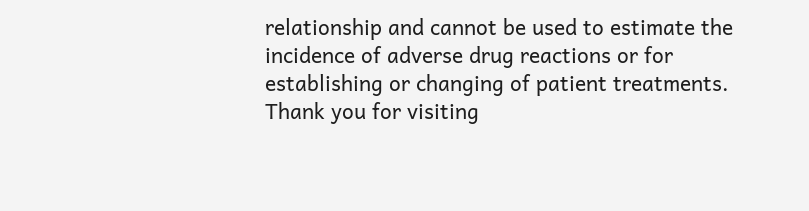relationship and cannot be used to estimate the incidence of adverse drug reactions or for establishing or changing of patient treatments. Thank you for visiting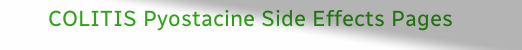COLITIS Pyostacine Side Effects Pages